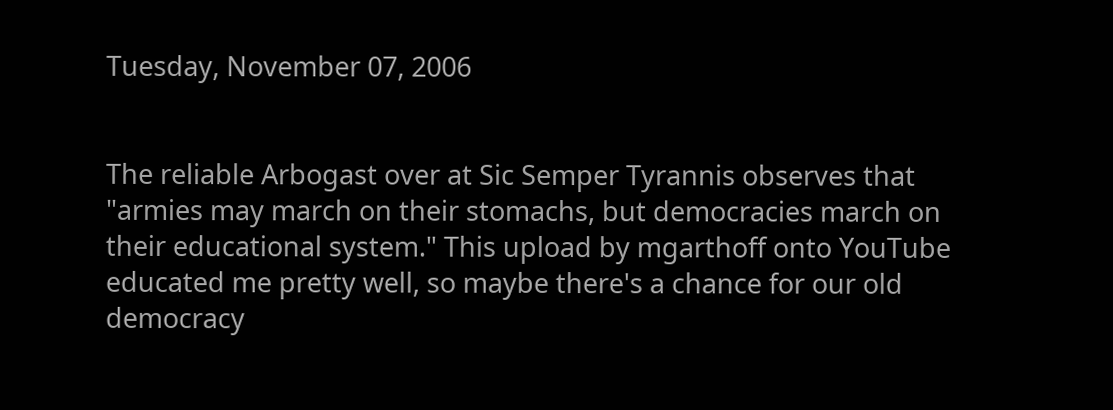Tuesday, November 07, 2006


The reliable Arbogast over at Sic Semper Tyrannis observes that "armies may march on their stomachs, but democracies march on their educational system." This upload by mgarthoff onto YouTube educated me pretty well, so maybe there's a chance for our old democracy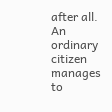after all. An ordinary citizen manages to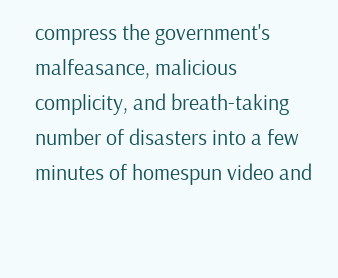compress the government's malfeasance, malicious complicity, and breath-taking number of disasters into a few minutes of homespun video and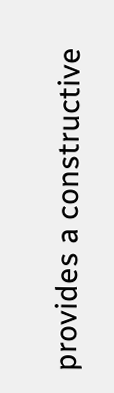provides a constructive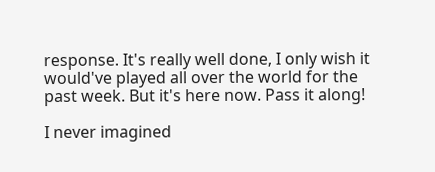response. It's really well done, I only wish it would've played all over the world for the past week. But it's here now. Pass it along!

I never imagined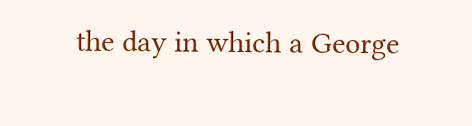the day in which a George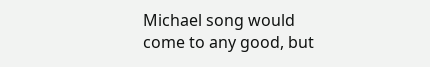Michael song would come to any good, but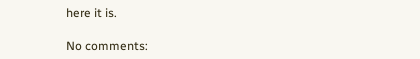here it is.

No comments: